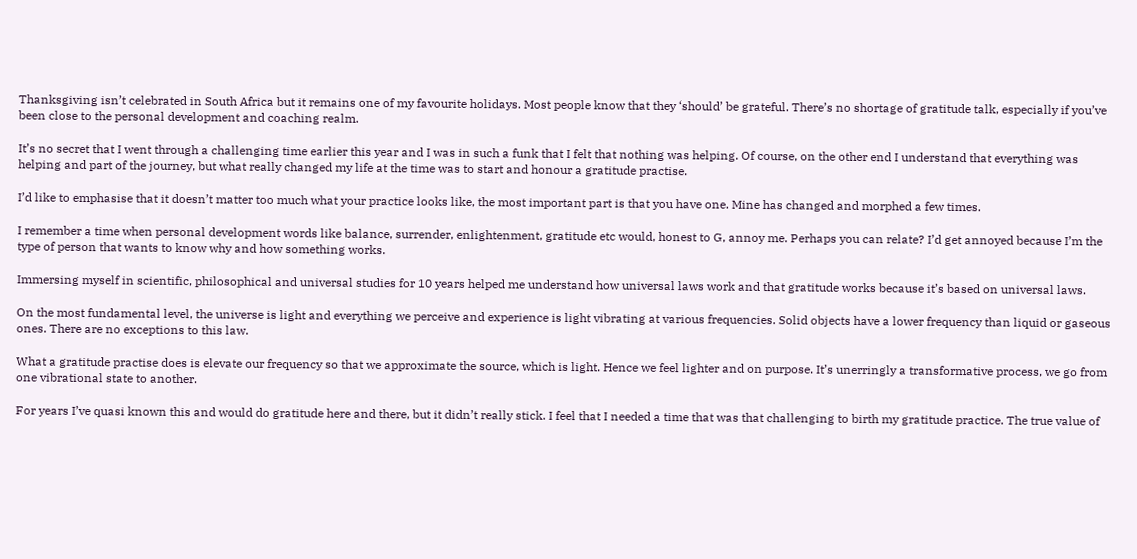Thanksgiving isn’t celebrated in South Africa but it remains one of my favourite holidays. Most people know that they ‘should’ be grateful. There’s no shortage of gratitude talk, especially if you’ve been close to the personal development and coaching realm.

It’s no secret that I went through a challenging time earlier this year and I was in such a funk that I felt that nothing was helping. Of course, on the other end I understand that everything was helping and part of the journey, but what really changed my life at the time was to start and honour a gratitude practise.

I’d like to emphasise that it doesn’t matter too much what your practice looks like, the most important part is that you have one. Mine has changed and morphed a few times.

I remember a time when personal development words like balance, surrender, enlightenment, gratitude etc would, honest to G, annoy me. Perhaps you can relate? I’d get annoyed because I’m the type of person that wants to know why and how something works.

Immersing myself in scientific, philosophical and universal studies for 10 years helped me understand how universal laws work and that gratitude works because it’s based on universal laws.

On the most fundamental level, the universe is light and everything we perceive and experience is light vibrating at various frequencies. Solid objects have a lower frequency than liquid or gaseous ones. There are no exceptions to this law.

What a gratitude practise does is elevate our frequency so that we approximate the source, which is light. Hence we feel lighter and on purpose. It’s unerringly a transformative process, we go from one vibrational state to another.

For years I’ve quasi known this and would do gratitude here and there, but it didn’t really stick. I feel that I needed a time that was that challenging to birth my gratitude practice. The true value of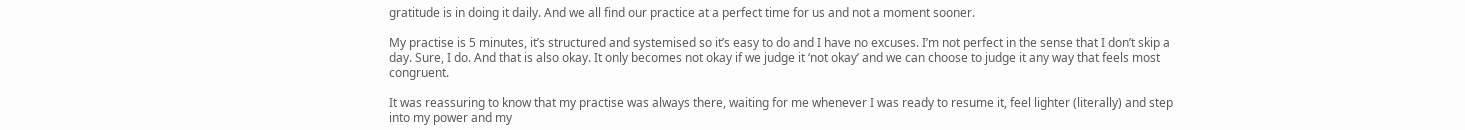gratitude is in doing it daily. And we all find our practice at a perfect time for us and not a moment sooner.

My practise is 5 minutes, it’s structured and systemised so it’s easy to do and I have no excuses. I’m not perfect in the sense that I don’t skip a day. Sure, I do. And that is also okay. It only becomes not okay if we judge it ‘not okay’ and we can choose to judge it any way that feels most congruent.

It was reassuring to know that my practise was always there, waiting for me whenever I was ready to resume it, feel lighter (literally) and step into my power and my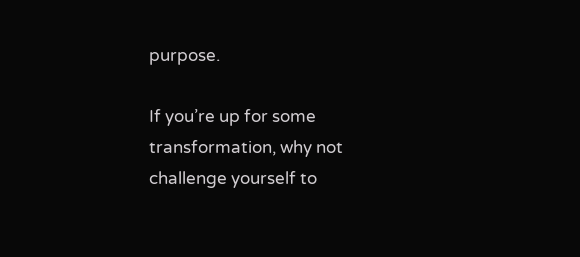purpose.

If you’re up for some transformation, why not challenge yourself to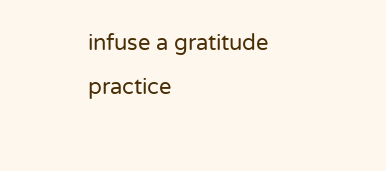infuse a gratitude practice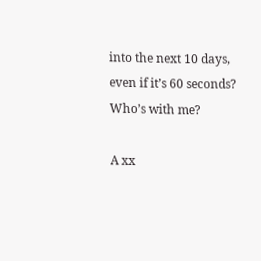into the next 10 days, even if it’s 60 seconds?
Who’s with me?

A xx